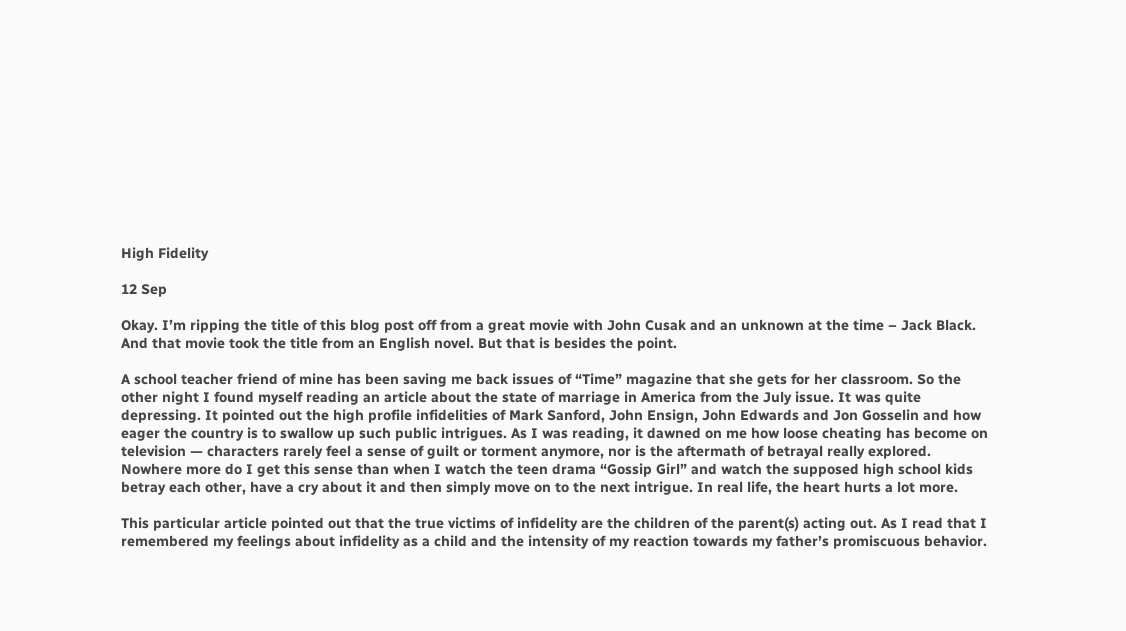High Fidelity

12 Sep

Okay. I’m ripping the title of this blog post off from a great movie with John Cusak and an unknown at the time – Jack Black. And that movie took the title from an English novel. But that is besides the point.

A school teacher friend of mine has been saving me back issues of “Time” magazine that she gets for her classroom. So the other night I found myself reading an article about the state of marriage in America from the July issue. It was quite depressing. It pointed out the high profile infidelities of Mark Sanford, John Ensign, John Edwards and Jon Gosselin and how eager the country is to swallow up such public intrigues. As I was reading, it dawned on me how loose cheating has become on television — characters rarely feel a sense of guilt or torment anymore, nor is the aftermath of betrayal really explored. Nowhere more do I get this sense than when I watch the teen drama “Gossip Girl” and watch the supposed high school kids betray each other, have a cry about it and then simply move on to the next intrigue. In real life, the heart hurts a lot more.

This particular article pointed out that the true victims of infidelity are the children of the parent(s) acting out. As I read that I remembered my feelings about infidelity as a child and the intensity of my reaction towards my father’s promiscuous behavior.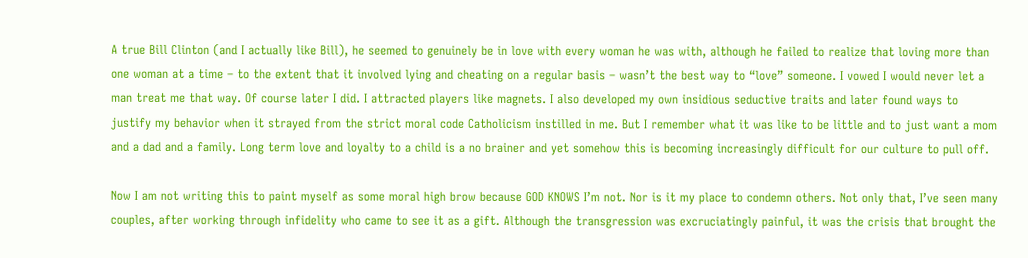A true Bill Clinton (and I actually like Bill), he seemed to genuinely be in love with every woman he was with, although he failed to realize that loving more than one woman at a time – to the extent that it involved lying and cheating on a regular basis – wasn’t the best way to “love” someone. I vowed I would never let a man treat me that way. Of course later I did. I attracted players like magnets. I also developed my own insidious seductive traits and later found ways to justify my behavior when it strayed from the strict moral code Catholicism instilled in me. But I remember what it was like to be little and to just want a mom and a dad and a family. Long term love and loyalty to a child is a no brainer and yet somehow this is becoming increasingly difficult for our culture to pull off.

Now I am not writing this to paint myself as some moral high brow because GOD KNOWS I’m not. Nor is it my place to condemn others. Not only that, I’ve seen many couples, after working through infidelity who came to see it as a gift. Although the transgression was excruciatingly painful, it was the crisis that brought the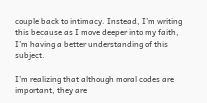couple back to intimacy. Instead, I’m writing this because as I move deeper into my faith, I’m having a better understanding of this subject.

I’m realizing that although moral codes are important, they are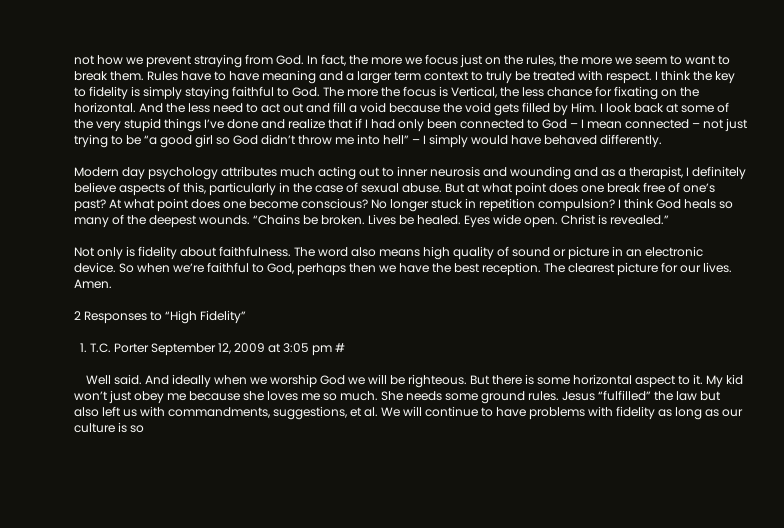not how we prevent straying from God. In fact, the more we focus just on the rules, the more we seem to want to break them. Rules have to have meaning and a larger term context to truly be treated with respect. I think the key to fidelity is simply staying faithful to God. The more the focus is Vertical, the less chance for fixating on the horizontal. And the less need to act out and fill a void because the void gets filled by Him. I look back at some of the very stupid things I’ve done and realize that if I had only been connected to God – I mean connected – not just trying to be “a good girl so God didn’t throw me into hell” – I simply would have behaved differently.

Modern day psychology attributes much acting out to inner neurosis and wounding and as a therapist, I definitely believe aspects of this, particularly in the case of sexual abuse. But at what point does one break free of one’s past? At what point does one become conscious? No longer stuck in repetition compulsion? I think God heals so many of the deepest wounds. “Chains be broken. Lives be healed. Eyes wide open. Christ is revealed.”

Not only is fidelity about faithfulness. The word also means high quality of sound or picture in an electronic device. So when we’re faithful to God, perhaps then we have the best reception. The clearest picture for our lives. Amen.

2 Responses to “High Fidelity”

  1. T.C. Porter September 12, 2009 at 3:05 pm #

    Well said. And ideally when we worship God we will be righteous. But there is some horizontal aspect to it. My kid won’t just obey me because she loves me so much. She needs some ground rules. Jesus “fulfilled” the law but also left us with commandments, suggestions, et al. We will continue to have problems with fidelity as long as our culture is so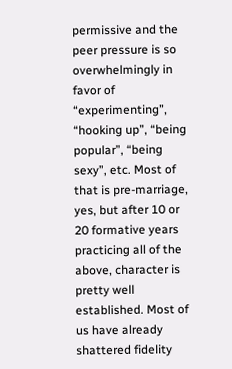permissive and the peer pressure is so overwhelmingly in favor of “experimenting”, “hooking up”, “being popular”, “being sexy”, etc. Most of that is pre-marriage, yes, but after 10 or 20 formative years practicing all of the above, character is pretty well established. Most of us have already shattered fidelity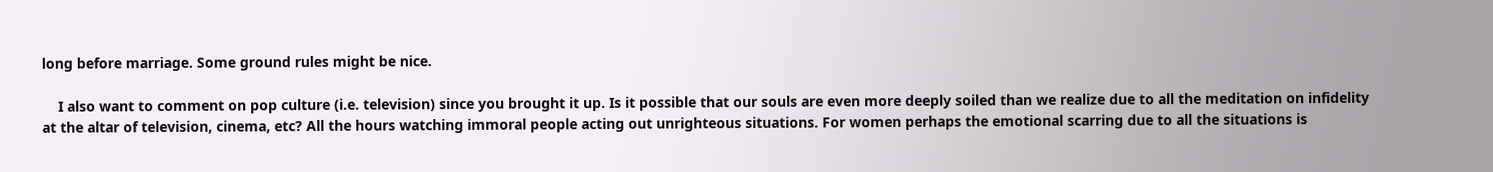long before marriage. Some ground rules might be nice.

    I also want to comment on pop culture (i.e. television) since you brought it up. Is it possible that our souls are even more deeply soiled than we realize due to all the meditation on infidelity at the altar of television, cinema, etc? All the hours watching immoral people acting out unrighteous situations. For women perhaps the emotional scarring due to all the situations is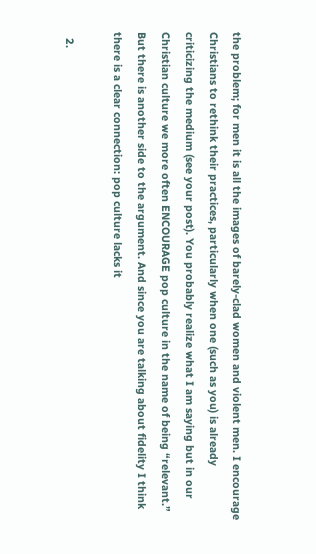the problem; for men it is all the images of barely-clad women and violent men. I encourage Christians to rethink their practices, particularly when one (such as you) is already criticizing the medium (see your post). You probably realize what I am saying but in our Christian culture we more often ENCOURAGE pop culture in the name of being “relevant.” But there is another side to the argument. And since you are talking about fidelity I think there is a clear connection: pop culture lacks it

  2.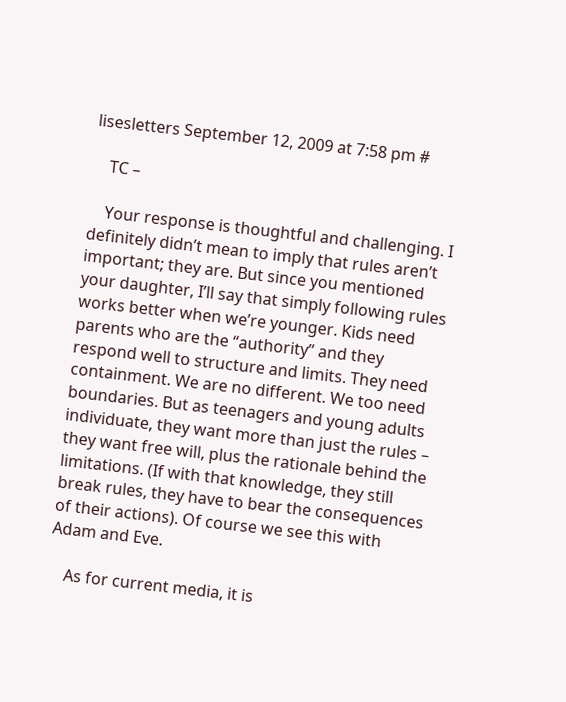lisesletters September 12, 2009 at 7:58 pm #

    TC –

    Your response is thoughtful and challenging. I definitely didn’t mean to imply that rules aren’t important; they are. But since you mentioned your daughter, I’ll say that simply following rules works better when we’re younger. Kids need parents who are the “authority” and they respond well to structure and limits. They need containment. We are no different. We too need boundaries. But as teenagers and young adults individuate, they want more than just the rules – they want free will, plus the rationale behind the limitations. (If with that knowledge, they still break rules, they have to bear the consequences of their actions). Of course we see this with Adam and Eve.

    As for current media, it is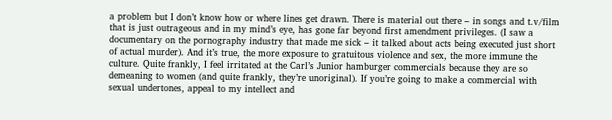a problem but I don’t know how or where lines get drawn. There is material out there – in songs and t.v/film that is just outrageous and in my mind’s eye, has gone far beyond first amendment privileges. (I saw a documentary on the pornography industry that made me sick – it talked about acts being executed just short of actual murder). And it’s true, the more exposure to gratuitous violence and sex, the more immune the culture. Quite frankly, I feel irritated at the Carl’s Junior hamburger commercials because they are so demeaning to women (and quite frankly, they’re unoriginal). If you’re going to make a commercial with sexual undertones, appeal to my intellect and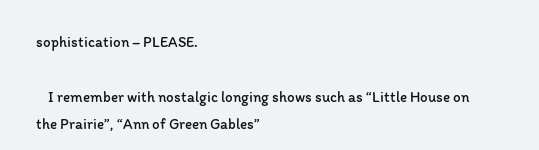sophistication – PLEASE.

    I remember with nostalgic longing shows such as “Little House on the Prairie”, “Ann of Green Gables”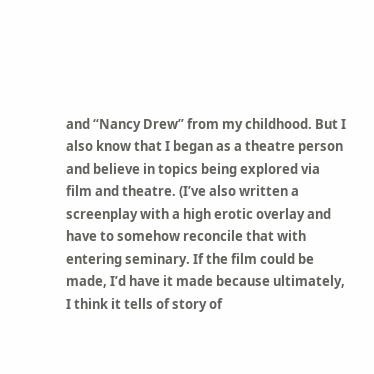and “Nancy Drew” from my childhood. But I also know that I began as a theatre person and believe in topics being explored via film and theatre. (I’ve also written a screenplay with a high erotic overlay and have to somehow reconcile that with entering seminary. If the film could be made, I’d have it made because ultimately, I think it tells of story of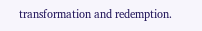transformation and redemption.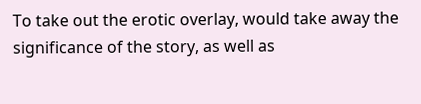To take out the erotic overlay, would take away the significance of the story, as well as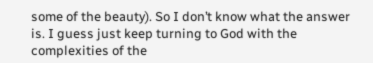some of the beauty). So I don’t know what the answer is. I guess just keep turning to God with the complexities of the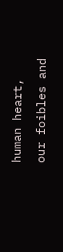human heart, our foibles and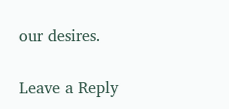our desires.

Leave a Reply